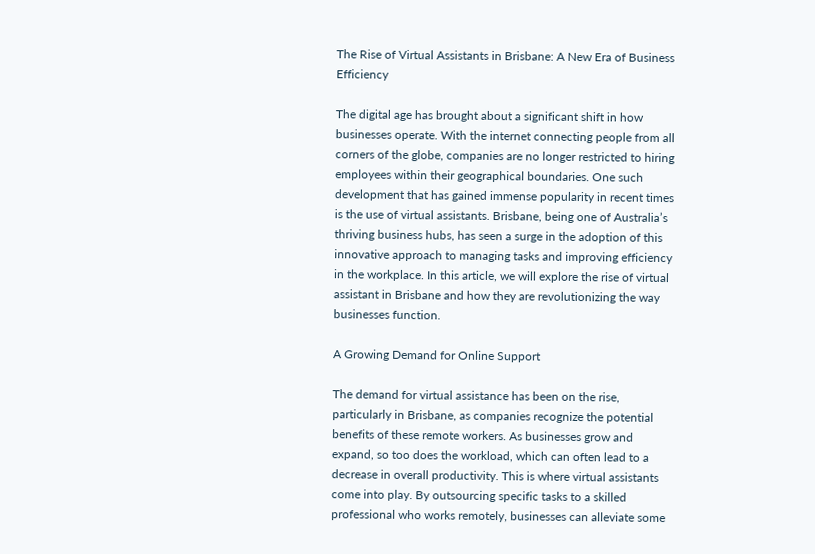The Rise of Virtual Assistants in Brisbane: A New Era of Business Efficiency

The digital age has brought about a significant shift in how businesses operate. With the internet connecting people from all corners of the globe, companies are no longer restricted to hiring employees within their geographical boundaries. One such development that has gained immense popularity in recent times is the use of virtual assistants. Brisbane, being one of Australia’s thriving business hubs, has seen a surge in the adoption of this innovative approach to managing tasks and improving efficiency in the workplace. In this article, we will explore the rise of virtual assistant in Brisbane and how they are revolutionizing the way businesses function.

A Growing Demand for Online Support

The demand for virtual assistance has been on the rise, particularly in Brisbane, as companies recognize the potential benefits of these remote workers. As businesses grow and expand, so too does the workload, which can often lead to a decrease in overall productivity. This is where virtual assistants come into play. By outsourcing specific tasks to a skilled professional who works remotely, businesses can alleviate some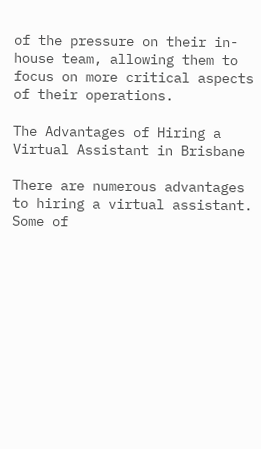of the pressure on their in-house team, allowing them to focus on more critical aspects of their operations.

The Advantages of Hiring a Virtual Assistant in Brisbane

There are numerous advantages to hiring a virtual assistant. Some of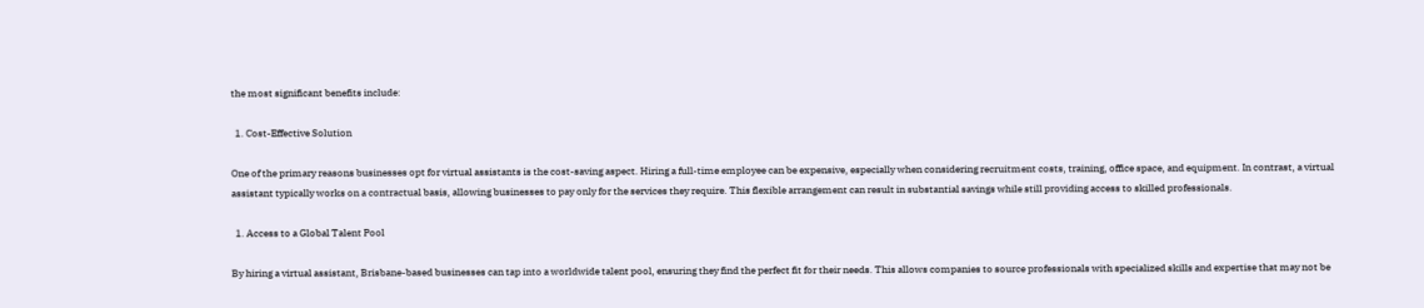the most significant benefits include:

  1. Cost-Effective Solution

One of the primary reasons businesses opt for virtual assistants is the cost-saving aspect. Hiring a full-time employee can be expensive, especially when considering recruitment costs, training, office space, and equipment. In contrast, a virtual assistant typically works on a contractual basis, allowing businesses to pay only for the services they require. This flexible arrangement can result in substantial savings while still providing access to skilled professionals.

  1. Access to a Global Talent Pool

By hiring a virtual assistant, Brisbane-based businesses can tap into a worldwide talent pool, ensuring they find the perfect fit for their needs. This allows companies to source professionals with specialized skills and expertise that may not be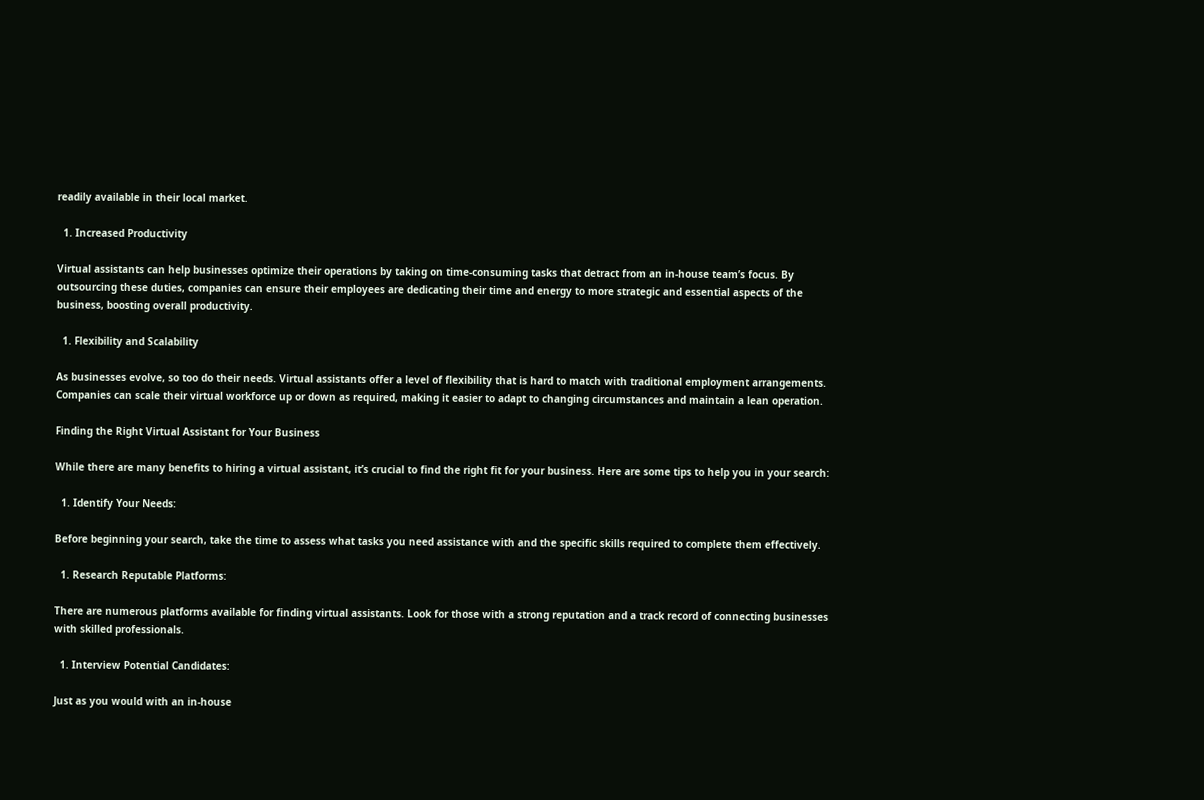readily available in their local market.

  1. Increased Productivity

Virtual assistants can help businesses optimize their operations by taking on time-consuming tasks that detract from an in-house team’s focus. By outsourcing these duties, companies can ensure their employees are dedicating their time and energy to more strategic and essential aspects of the business, boosting overall productivity.

  1. Flexibility and Scalability

As businesses evolve, so too do their needs. Virtual assistants offer a level of flexibility that is hard to match with traditional employment arrangements. Companies can scale their virtual workforce up or down as required, making it easier to adapt to changing circumstances and maintain a lean operation.

Finding the Right Virtual Assistant for Your Business

While there are many benefits to hiring a virtual assistant, it’s crucial to find the right fit for your business. Here are some tips to help you in your search:

  1. Identify Your Needs:

Before beginning your search, take the time to assess what tasks you need assistance with and the specific skills required to complete them effectively.

  1. Research Reputable Platforms:

There are numerous platforms available for finding virtual assistants. Look for those with a strong reputation and a track record of connecting businesses with skilled professionals.

  1. Interview Potential Candidates:

Just as you would with an in-house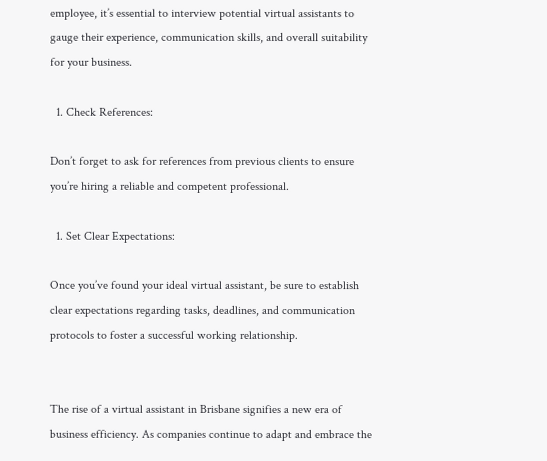employee, it’s essential to interview potential virtual assistants to gauge their experience, communication skills, and overall suitability for your business.

  1. Check References:

Don’t forget to ask for references from previous clients to ensure you’re hiring a reliable and competent professional.

  1. Set Clear Expectations:

Once you’ve found your ideal virtual assistant, be sure to establish clear expectations regarding tasks, deadlines, and communication protocols to foster a successful working relationship.


The rise of a virtual assistant in Brisbane signifies a new era of business efficiency. As companies continue to adapt and embrace the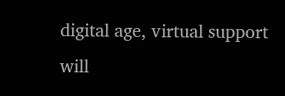digital age, virtual support will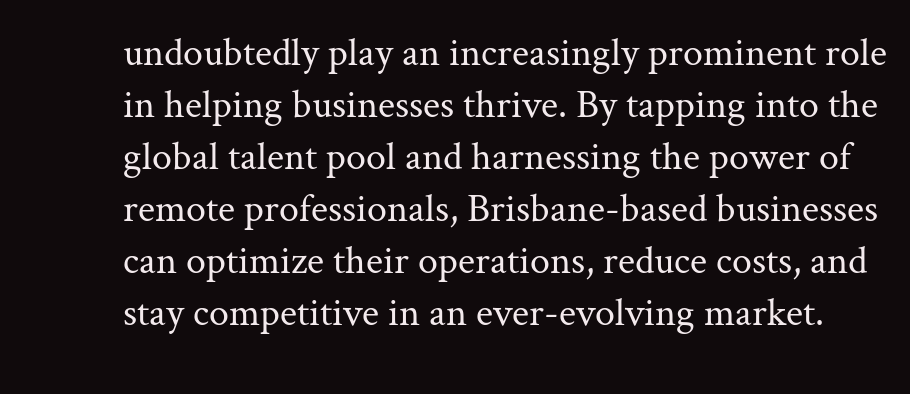undoubtedly play an increasingly prominent role in helping businesses thrive. By tapping into the global talent pool and harnessing the power of remote professionals, Brisbane-based businesses can optimize their operations, reduce costs, and stay competitive in an ever-evolving market.